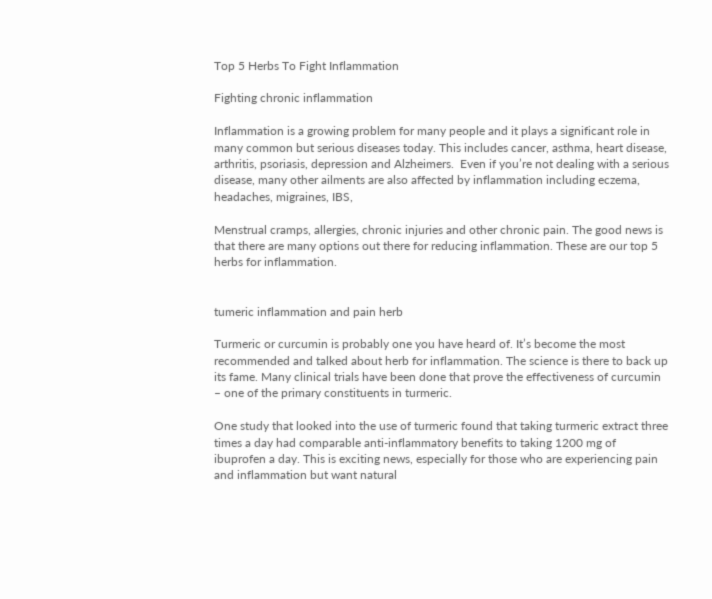Top 5 Herbs To Fight Inflammation

Fighting chronic inflammation

Inflammation is a growing problem for many people and it plays a significant role in many common but serious diseases today. This includes cancer, asthma, heart disease, arthritis, psoriasis, depression and Alzheimers.  Even if you’re not dealing with a serious disease, many other ailments are also affected by inflammation including eczema, headaches, migraines, IBS,

Menstrual cramps, allergies, chronic injuries and other chronic pain. The good news is that there are many options out there for reducing inflammation. These are our top 5 herbs for inflammation.


tumeric inflammation and pain herb

Turmeric or curcumin is probably one you have heard of. It’s become the most recommended and talked about herb for inflammation. The science is there to back up its fame. Many clinical trials have been done that prove the effectiveness of curcumin – one of the primary constituents in turmeric.

One study that looked into the use of turmeric found that taking turmeric extract three times a day had comparable anti-inflammatory benefits to taking 1200 mg of ibuprofen a day. This is exciting news, especially for those who are experiencing pain and inflammation but want natural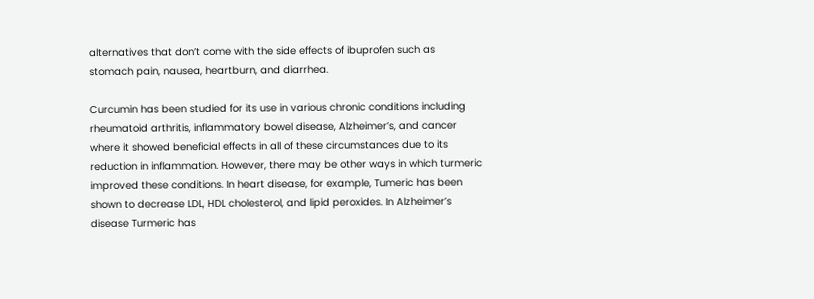alternatives that don’t come with the side effects of ibuprofen such as stomach pain, nausea, heartburn, and diarrhea.

Curcumin has been studied for its use in various chronic conditions including rheumatoid arthritis, inflammatory bowel disease, Alzheimer’s, and cancer where it showed beneficial effects in all of these circumstances due to its reduction in inflammation. However, there may be other ways in which turmeric improved these conditions. In heart disease, for example, Tumeric has been shown to decrease LDL, HDL cholesterol, and lipid peroxides. In Alzheimer’s disease Turmeric has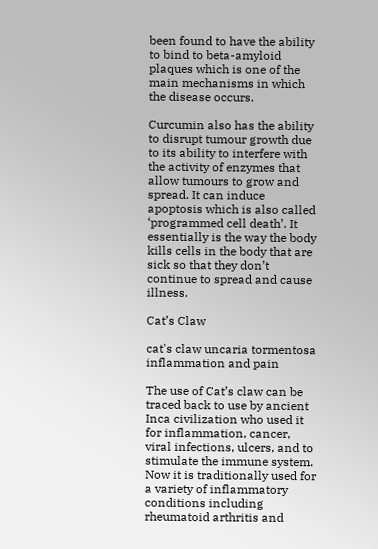been found to have the ability to bind to beta-amyloid plaques which is one of the main mechanisms in which the disease occurs.

Curcumin also has the ability to disrupt tumour growth due to its ability to interfere with the activity of enzymes that allow tumours to grow and spread. It can induce apoptosis which is also called ‘programmed cell death’. It essentially is the way the body kills cells in the body that are sick so that they don’t continue to spread and cause illness.

Cat’s Claw

cat's claw uncaria tormentosa inflammation and pain

The use of Cat’s claw can be traced back to use by ancient Inca civilization who used it for inflammation, cancer, viral infections, ulcers, and to stimulate the immune system. Now it is traditionally used for a variety of inflammatory conditions including rheumatoid arthritis and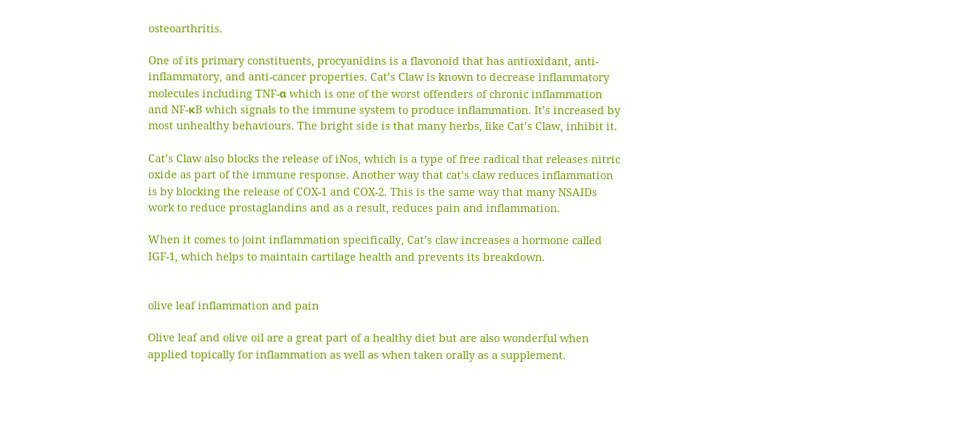osteoarthritis.

One of its primary constituents, procyanidins is a flavonoid that has antioxidant, anti-inflammatory, and anti-cancer properties. Cat’s Claw is known to decrease inflammatory molecules including TNF-α which is one of the worst offenders of chronic inflammation and NF-κB which signals to the immune system to produce inflammation. It’s increased by most unhealthy behaviours. The bright side is that many herbs, like Cat’s Claw, inhibit it.

Cat’s Claw also blocks the release of iNos, which is a type of free radical that releases nitric oxide as part of the immune response. Another way that cat’s claw reduces inflammation is by blocking the release of COX-1 and COX-2. This is the same way that many NSAIDs work to reduce prostaglandins and as a result, reduces pain and inflammation.

When it comes to joint inflammation specifically, Cat’s claw increases a hormone called IGF-1, which helps to maintain cartilage health and prevents its breakdown.


olive leaf inflammation and pain

Olive leaf and olive oil are a great part of a healthy diet but are also wonderful when applied topically for inflammation as well as when taken orally as a supplement.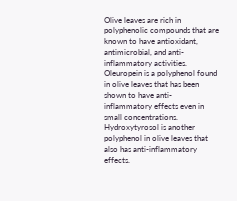Olive leaves are rich in polyphenolic compounds that are known to have antioxidant, antimicrobial, and anti-inflammatory activities. Oleuropein is a polyphenol found in olive leaves that has been shown to have anti-inflammatory effects even in small concentrations. Hydroxytyrosol is another polyphenol in olive leaves that also has anti-inflammatory effects.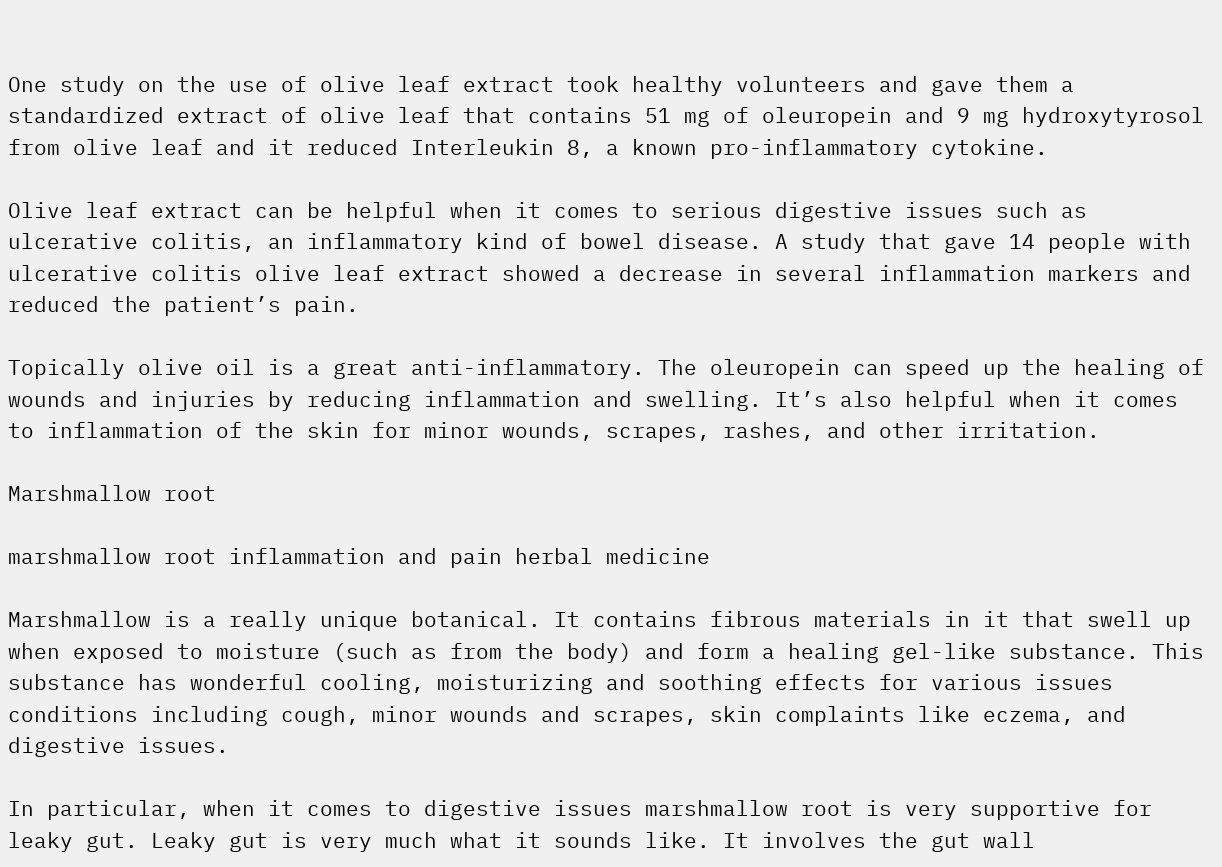One study on the use of olive leaf extract took healthy volunteers and gave them a standardized extract of olive leaf that contains 51 mg of oleuropein and 9 mg hydroxytyrosol from olive leaf and it reduced Interleukin 8, a known pro-inflammatory cytokine.

Olive leaf extract can be helpful when it comes to serious digestive issues such as ulcerative colitis, an inflammatory kind of bowel disease. A study that gave 14 people with ulcerative colitis olive leaf extract showed a decrease in several inflammation markers and reduced the patient’s pain.

Topically olive oil is a great anti-inflammatory. The oleuropein can speed up the healing of wounds and injuries by reducing inflammation and swelling. It’s also helpful when it comes to inflammation of the skin for minor wounds, scrapes, rashes, and other irritation.

Marshmallow root

marshmallow root inflammation and pain herbal medicine

Marshmallow is a really unique botanical. It contains fibrous materials in it that swell up when exposed to moisture (such as from the body) and form a healing gel-like substance. This substance has wonderful cooling, moisturizing and soothing effects for various issues conditions including cough, minor wounds and scrapes, skin complaints like eczema, and digestive issues.

In particular, when it comes to digestive issues marshmallow root is very supportive for leaky gut. Leaky gut is very much what it sounds like. It involves the gut wall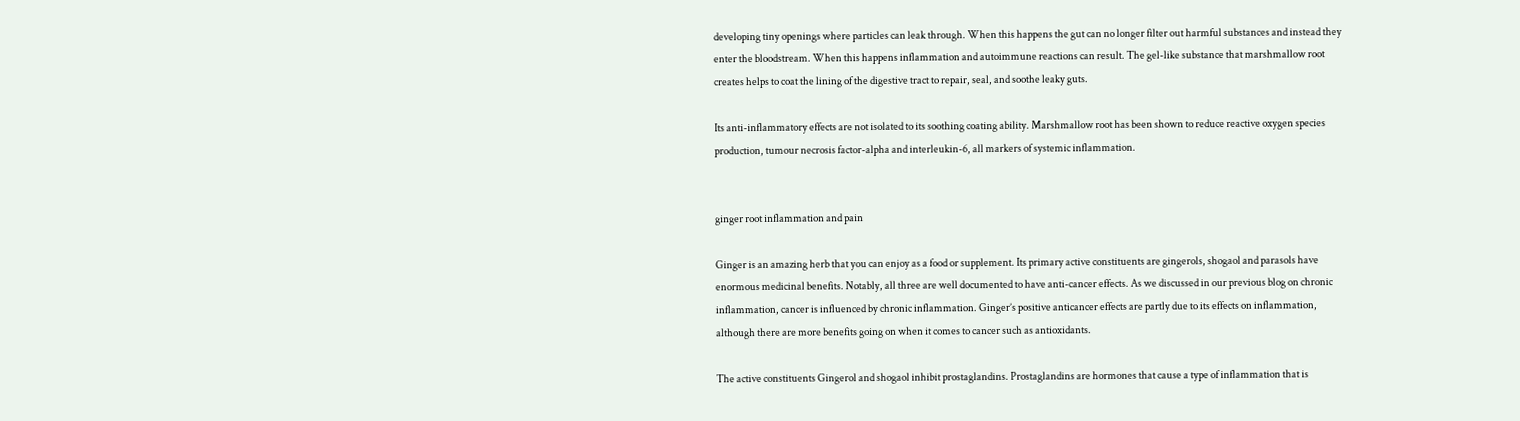developing tiny openings where particles can leak through. When this happens the gut can no longer filter out harmful substances and instead they enter the bloodstream. When this happens inflammation and autoimmune reactions can result. The gel-like substance that marshmallow root creates helps to coat the lining of the digestive tract to repair, seal, and soothe leaky guts.

Its anti-inflammatory effects are not isolated to its soothing coating ability. Marshmallow root has been shown to reduce reactive oxygen species production, tumour necrosis factor-alpha and interleukin-6, all markers of systemic inflammation.


ginger root inflammation and pain

Ginger is an amazing herb that you can enjoy as a food or supplement. Its primary active constituents are gingerols, shogaol and parasols have enormous medicinal benefits. Notably, all three are well documented to have anti-cancer effects. As we discussed in our previous blog on chronic inflammation, cancer is influenced by chronic inflammation. Ginger’s positive anticancer effects are partly due to its effects on inflammation, although there are more benefits going on when it comes to cancer such as antioxidants.

The active constituents Gingerol and shogaol inhibit prostaglandins. Prostaglandins are hormones that cause a type of inflammation that is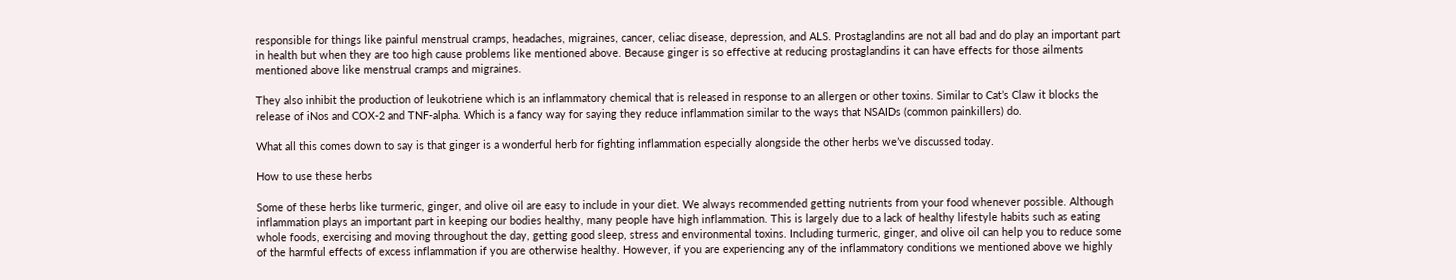responsible for things like painful menstrual cramps, headaches, migraines, cancer, celiac disease, depression, and ALS. Prostaglandins are not all bad and do play an important part in health but when they are too high cause problems like mentioned above. Because ginger is so effective at reducing prostaglandins it can have effects for those ailments mentioned above like menstrual cramps and migraines.

They also inhibit the production of leukotriene which is an inflammatory chemical that is released in response to an allergen or other toxins. Similar to Cat’s Claw it blocks the release of iNos and COX-2 and TNF-alpha. Which is a fancy way for saying they reduce inflammation similar to the ways that NSAIDs (common painkillers) do.

What all this comes down to say is that ginger is a wonderful herb for fighting inflammation especially alongside the other herbs we’ve discussed today.

How to use these herbs

Some of these herbs like turmeric, ginger, and olive oil are easy to include in your diet. We always recommended getting nutrients from your food whenever possible. Although inflammation plays an important part in keeping our bodies healthy, many people have high inflammation. This is largely due to a lack of healthy lifestyle habits such as eating whole foods, exercising and moving throughout the day, getting good sleep, stress and environmental toxins. Including turmeric, ginger, and olive oil can help you to reduce some of the harmful effects of excess inflammation if you are otherwise healthy. However, if you are experiencing any of the inflammatory conditions we mentioned above we highly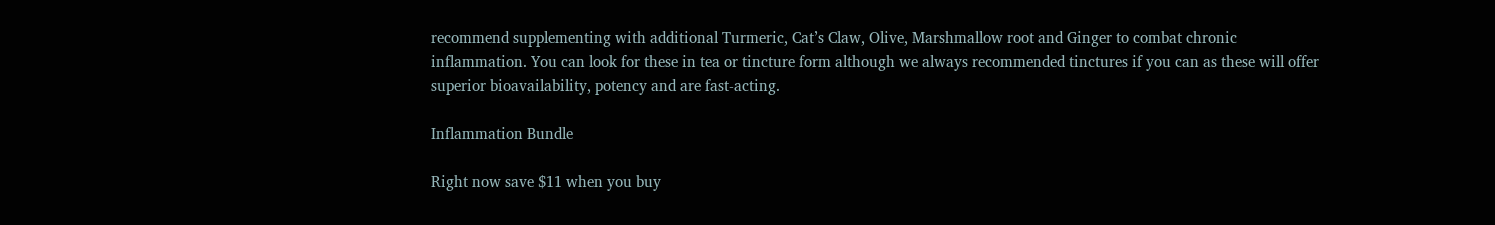recommend supplementing with additional Turmeric, Cat’s Claw, Olive, Marshmallow root and Ginger to combat chronic inflammation. You can look for these in tea or tincture form although we always recommended tinctures if you can as these will offer superior bioavailability, potency and are fast-acting.

Inflammation Bundle

Right now save $11 when you buy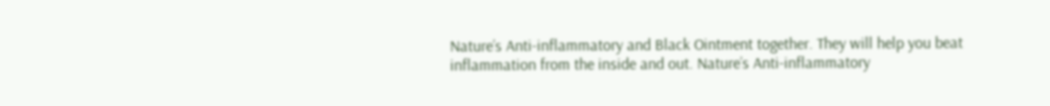Nature’s Anti-inflammatory and Black Ointment together. They will help you beat inflammation from the inside and out. Nature’s Anti-inflammatory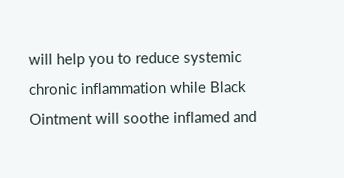will help you to reduce systemic chronic inflammation while Black Ointment will soothe inflamed and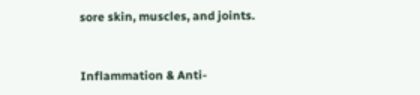sore skin, muscles, and joints.


Inflammation & Anti-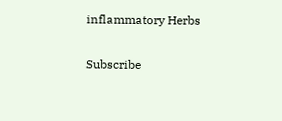inflammatory Herbs

Subscribe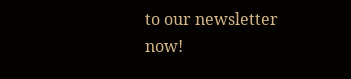to our newsletter now!